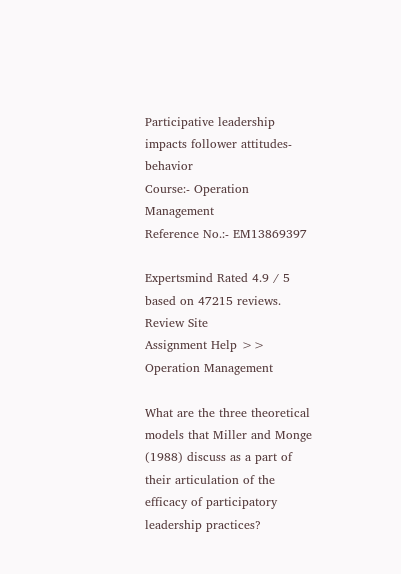Participative leadership impacts follower attitudes-behavior
Course:- Operation Management
Reference No.:- EM13869397

Expertsmind Rated 4.9 / 5 based on 47215 reviews.
Review Site
Assignment Help >> Operation Management

What are the three theoretical models that Miller and Monge (1988) discuss as a part of their articulation of the efficacy of participatory leadership practices?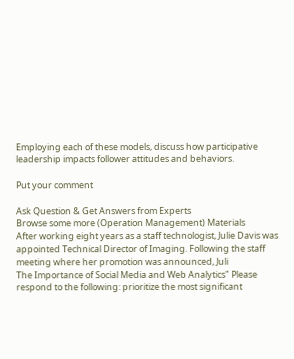Employing each of these models, discuss how participative leadership impacts follower attitudes and behaviors.

Put your comment

Ask Question & Get Answers from Experts
Browse some more (Operation Management) Materials
After working eight years as a staff technologist, Julie Davis was appointed Technical Director of Imaging. Following the staff meeting where her promotion was announced, Juli
The Importance of Social Media and Web Analytics" Please respond to the following: prioritize the most significant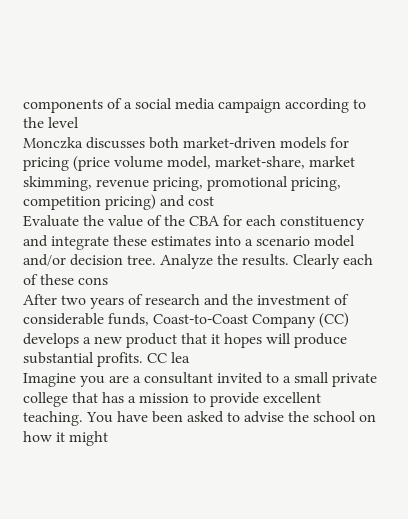components of a social media campaign according to the level
Monczka discusses both market-driven models for pricing (price volume model, market-share, market skimming, revenue pricing, promotional pricing, competition pricing) and cost
Evaluate the value of the CBA for each constituency and integrate these estimates into a scenario model and/or decision tree. Analyze the results. Clearly each of these cons
After two years of research and the investment of considerable funds, Coast-to-Coast Company (CC) develops a new product that it hopes will produce substantial profits. CC lea
Imagine you are a consultant invited to a small private college that has a mission to provide excellent teaching. You have been asked to advise the school on how it might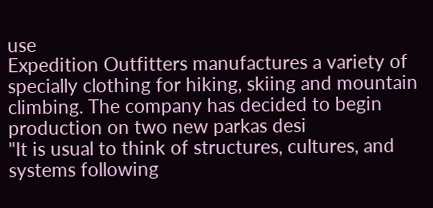use
Expedition Outfitters manufactures a variety of specially clothing for hiking, skiing and mountain climbing. The company has decided to begin production on two new parkas desi
"It is usual to think of structures, cultures, and systems following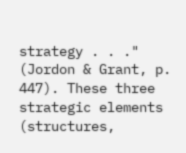strategy . . ." (Jordon & Grant, p. 447). These three strategic elements (structures,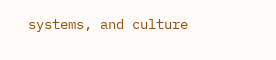systems, and culture